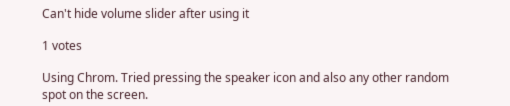Can't hide volume slider after using it

1 votes

Using Chrom. Tried pressing the speaker icon and also any other random spot on the screen.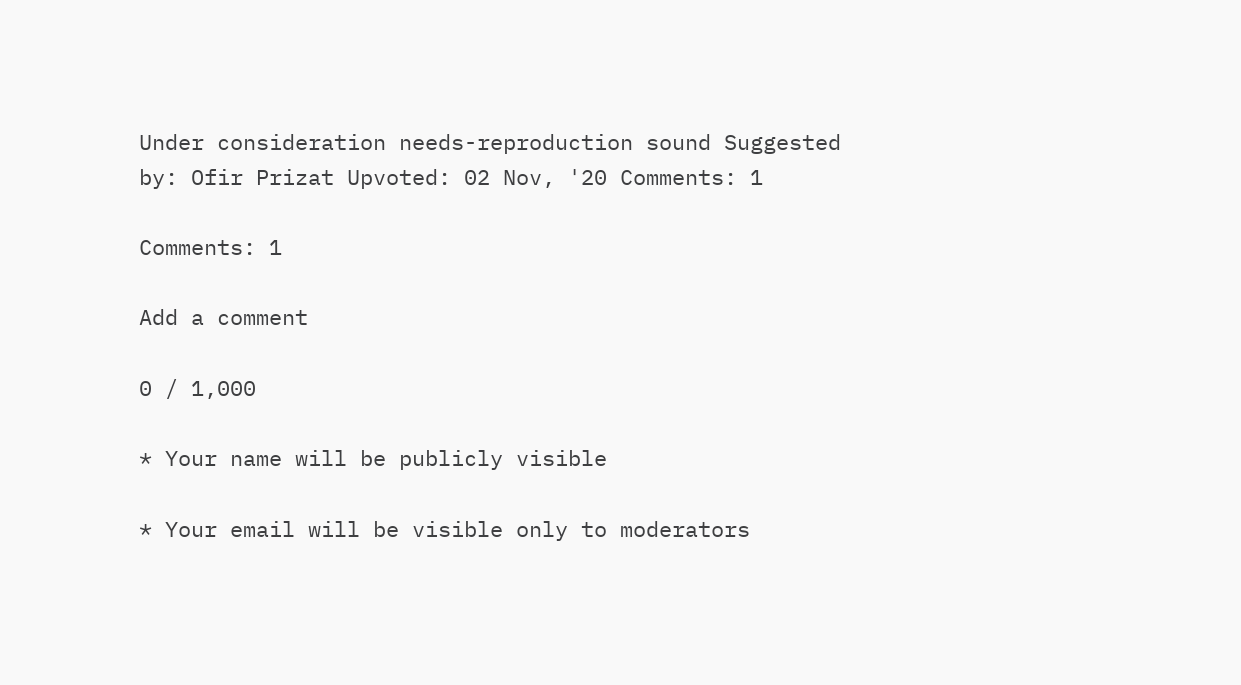Under consideration needs-reproduction sound Suggested by: Ofir Prizat Upvoted: 02 Nov, '20 Comments: 1

Comments: 1

Add a comment

0 / 1,000

* Your name will be publicly visible

* Your email will be visible only to moderators